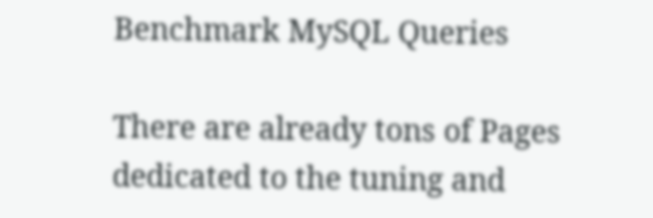Benchmark MySQL Queries

There are already tons of Pages dedicated to the tuning and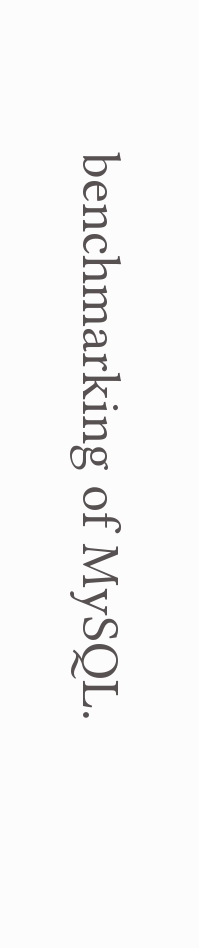benchmarking of MySQL.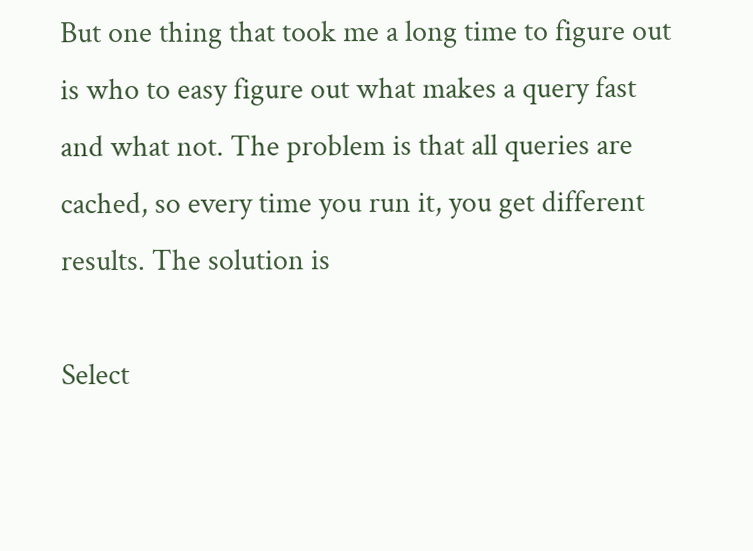But one thing that took me a long time to figure out is who to easy figure out what makes a query fast and what not. The problem is that all queries are cached, so every time you run it, you get different results. The solution is

Select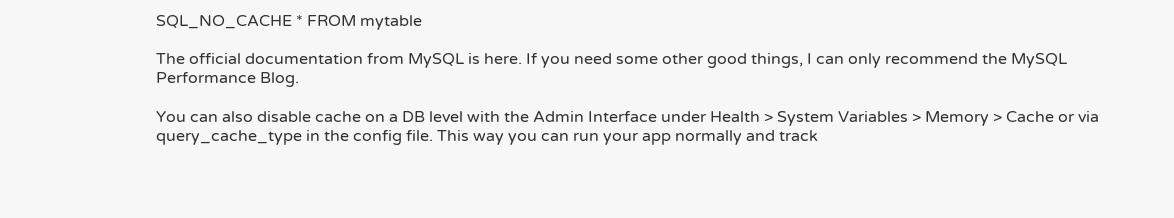SQL_NO_CACHE * FROM mytable

The official documentation from MySQL is here. If you need some other good things, I can only recommend the MySQL Performance Blog.

You can also disable cache on a DB level with the Admin Interface under Health > System Variables > Memory > Cache or via query_cache_type in the config file. This way you can run your app normally and track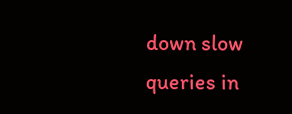down slow queries in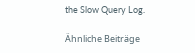the Slow Query Log.

Ähnliche Beiträge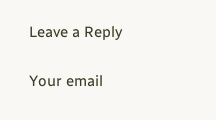Leave a Reply

Your email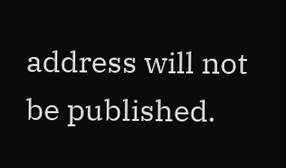address will not be published.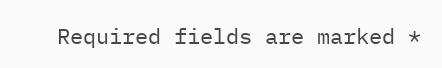Required fields are marked *